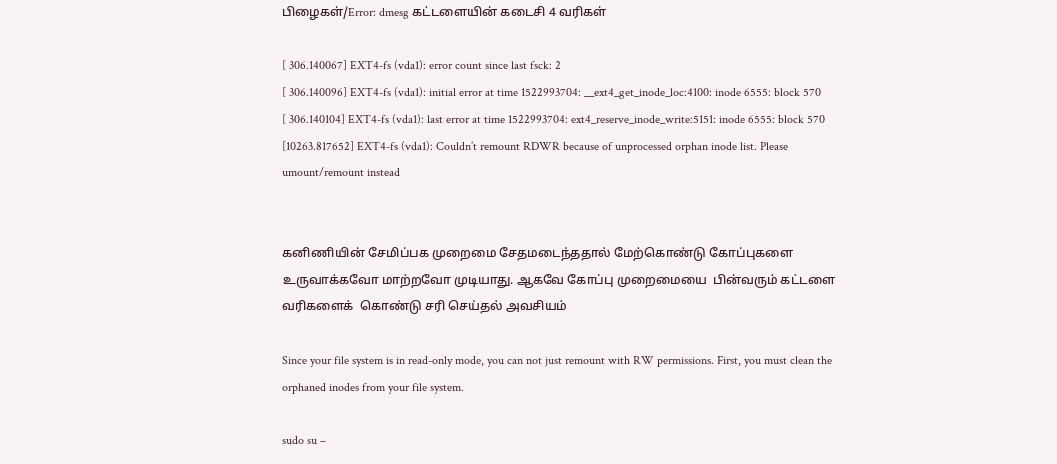பிழைகள்/Error: dmesg கட்டளையின் கடைசி 4 வரிகள்

[ 306.140067] EXT4-fs (vda1): error count since last fsck: 2
[ 306.140096] EXT4-fs (vda1): initial error at time 1522993704: __ext4_get_inode_loc:4100: inode 6555: block 570
[ 306.140104] EXT4-fs (vda1): last error at time 1522993704: ext4_reserve_inode_write:5151: inode 6555: block 570
[10263.817652] EXT4-fs (vda1): Couldn’t remount RDWR because of unprocessed orphan inode list. Please umount/remount instead


கனிணியின் சேமிப்பக முறைமை சேதமடைந்ததால் மேற்கொண்டு கோப்புகளை உருவாக்கவோ மாற்றவோ முடியாது. ஆகவே கோப்பு முறைமையை  பின்வரும் கட்டளை வரிகளைக்  கொண்டு சரி செய்தல் அவசியம்

Since your file system is in read-only mode, you can not just remount with RW permissions. First, you must clean the orphaned inodes from your file system.

sudo su –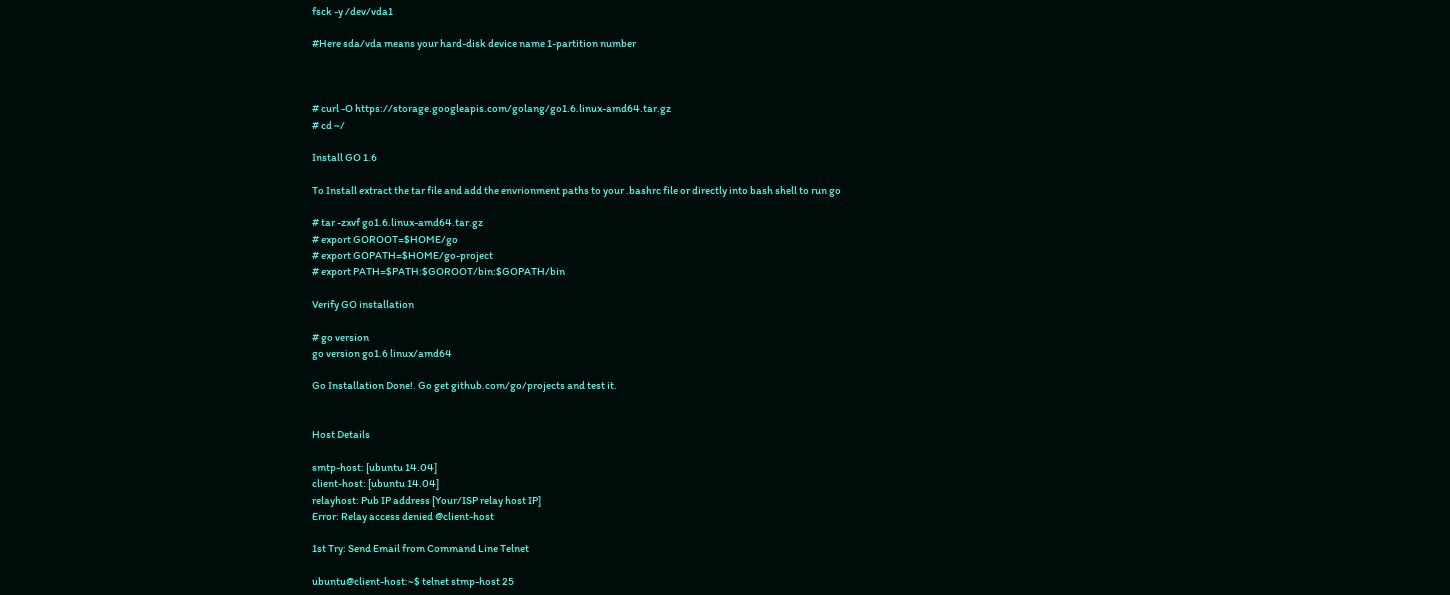fsck -y /dev/vda1

#Here sda/vda means your hard-disk device name 1-partition number



# curl -O https://storage.googleapis.com/golang/go1.6.linux-amd64.tar.gz
# cd ~/

Install GO 1.6

To Install extract the tar file and add the envrionment paths to your .bashrc file or directly into bash shell to run go

# tar -zxvf go1.6.linux-amd64.tar.gz
# export GOROOT=$HOME/go
# export GOPATH=$HOME/go-project
# export PATH=$PATH:$GOROOT/bin:$GOPATH/bin

Verify GO installation

# go version
go version go1.6 linux/amd64

Go Installation Done!. Go get github.com/go/projects and test it.


Host Details

smtp-host: [ubuntu 14.04]
client-host: [ubuntu 14.04]
relayhost: Pub IP address [Your/ISP relay host IP]
Error: Relay access denied @client-host

1st Try: Send Email from Command Line Telnet

ubuntu@client-host:~$ telnet stmp-host 25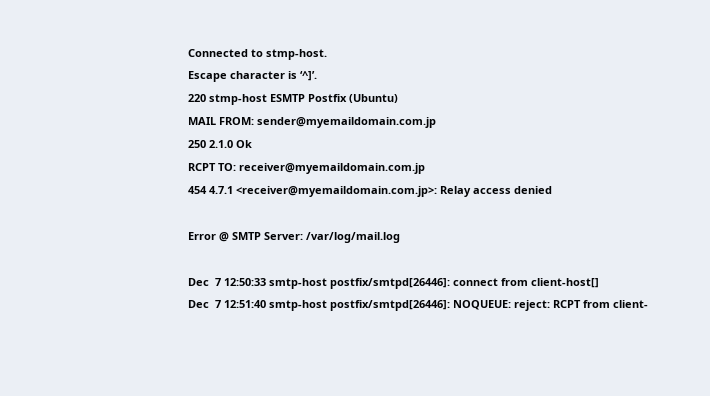Connected to stmp-host.
Escape character is ‘^]’.
220 stmp-host ESMTP Postfix (Ubuntu)
MAIL FROM: sender@myemaildomain.com.jp
250 2.1.0 Ok
RCPT TO: receiver@myemaildomain.com.jp
454 4.7.1 <receiver@myemaildomain.com.jp>: Relay access denied

Error @ SMTP Server: /var/log/mail.log

Dec  7 12:50:33 smtp-host postfix/smtpd[26446]: connect from client-host[]
Dec  7 12:51:40 smtp-host postfix/smtpd[26446]: NOQUEUE: reject: RCPT from client-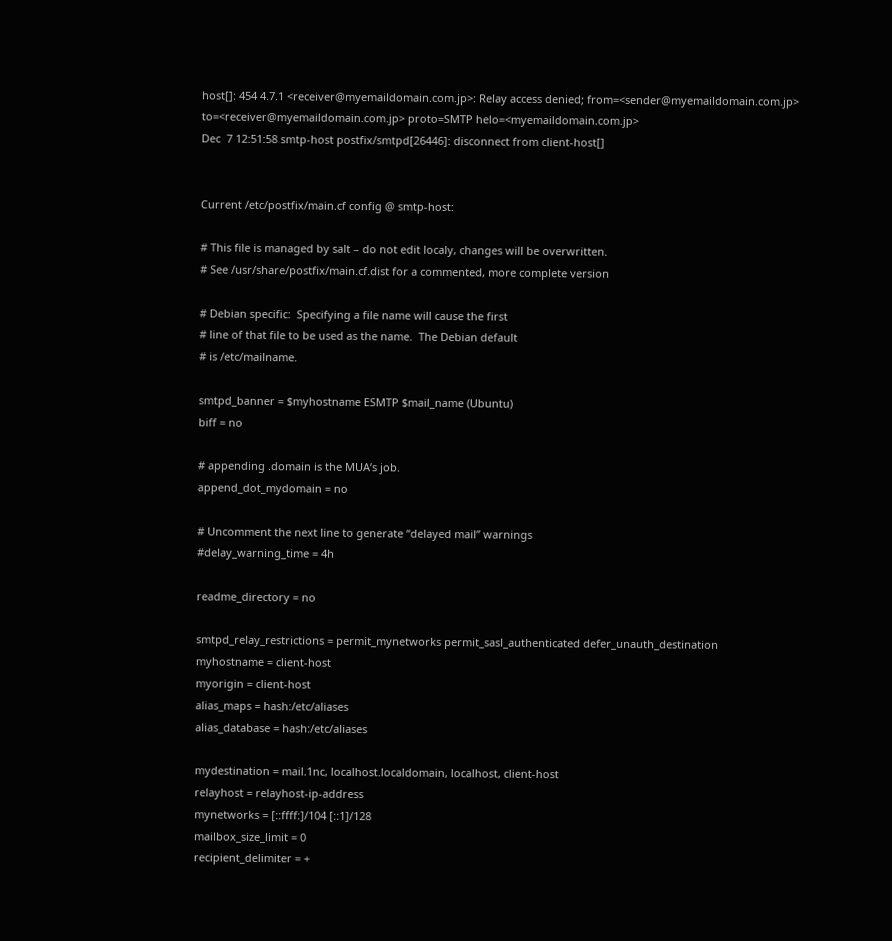host[]: 454 4.7.1 <receiver@myemaildomain.com.jp>: Relay access denied; from=<sender@myemaildomain.com.jp> to=<receiver@myemaildomain.com.jp> proto=SMTP helo=<myemaildomain.com.jp>
Dec  7 12:51:58 smtp-host postfix/smtpd[26446]: disconnect from client-host[]


Current /etc/postfix/main.cf config @ smtp-host:

# This file is managed by salt – do not edit localy, changes will be overwritten.
# See /usr/share/postfix/main.cf.dist for a commented, more complete version

# Debian specific:  Specifying a file name will cause the first
# line of that file to be used as the name.  The Debian default
# is /etc/mailname.

smtpd_banner = $myhostname ESMTP $mail_name (Ubuntu)
biff = no

# appending .domain is the MUA’s job.
append_dot_mydomain = no

# Uncomment the next line to generate “delayed mail” warnings
#delay_warning_time = 4h

readme_directory = no

smtpd_relay_restrictions = permit_mynetworks permit_sasl_authenticated defer_unauth_destination
myhostname = client-host
myorigin = client-host
alias_maps = hash:/etc/aliases
alias_database = hash:/etc/aliases

mydestination = mail.1nc, localhost.localdomain, localhost, client-host
relayhost = relayhost-ip-address
mynetworks = [::ffff:]/104 [::1]/128
mailbox_size_limit = 0
recipient_delimiter = +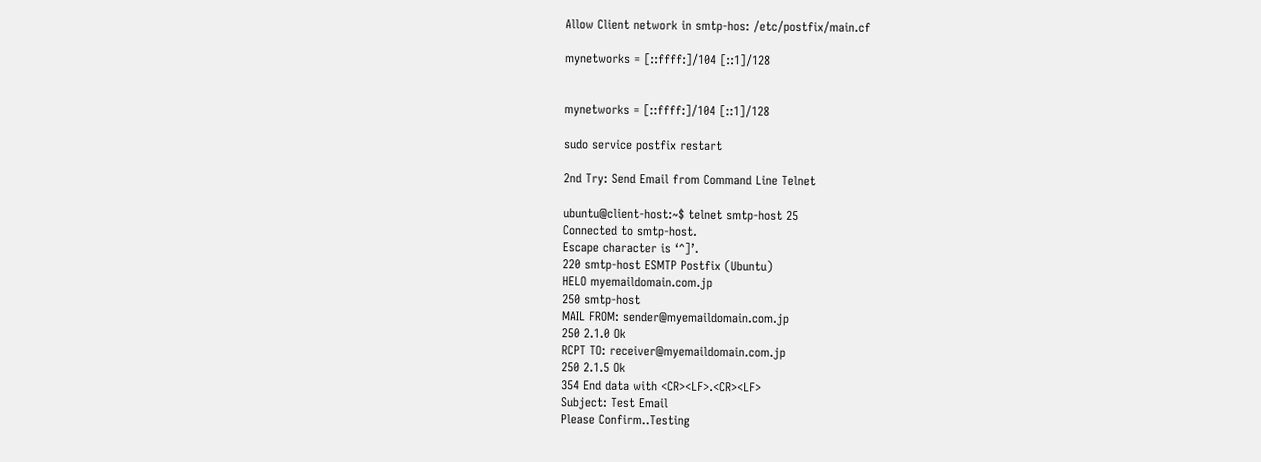Allow Client network in smtp-hos: /etc/postfix/main.cf

mynetworks = [::ffff:]/104 [::1]/128


mynetworks = [::ffff:]/104 [::1]/128

sudo service postfix restart

2nd Try: Send Email from Command Line Telnet

ubuntu@client-host:~$ telnet smtp-host 25
Connected to smtp-host.
Escape character is ‘^]’.
220 smtp-host ESMTP Postfix (Ubuntu)
HELO myemaildomain.com.jp
250 smtp-host
MAIL FROM: sender@myemaildomain.com.jp
250 2.1.0 Ok
RCPT TO: receiver@myemaildomain.com.jp
250 2.1.5 Ok
354 End data with <CR><LF>.<CR><LF>
Subject: Test Email
Please Confirm..Testing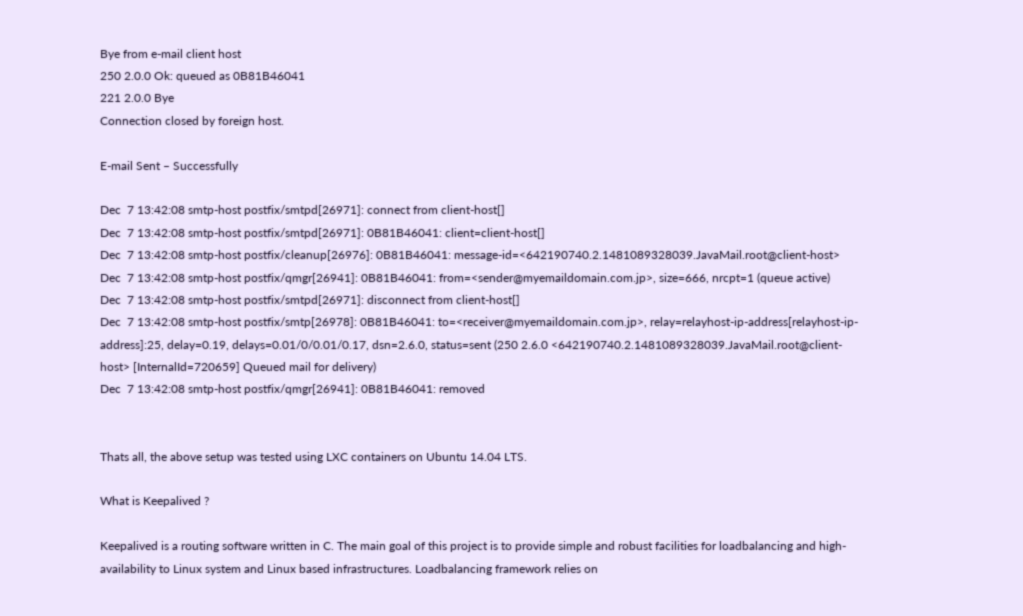Bye from e-mail client host
250 2.0.0 Ok: queued as 0B81B46041
221 2.0.0 Bye
Connection closed by foreign host.

E-mail Sent – Successfully

Dec  7 13:42:08 smtp-host postfix/smtpd[26971]: connect from client-host[]
Dec  7 13:42:08 smtp-host postfix/smtpd[26971]: 0B81B46041: client=client-host[]
Dec  7 13:42:08 smtp-host postfix/cleanup[26976]: 0B81B46041: message-id=<642190740.2.1481089328039.JavaMail.root@client-host>
Dec  7 13:42:08 smtp-host postfix/qmgr[26941]: 0B81B46041: from=<sender@myemaildomain.com.jp>, size=666, nrcpt=1 (queue active)
Dec  7 13:42:08 smtp-host postfix/smtpd[26971]: disconnect from client-host[]
Dec  7 13:42:08 smtp-host postfix/smtp[26978]: 0B81B46041: to=<receiver@myemaildomain.com.jp>, relay=relayhost-ip-address[relayhost-ip-address]:25, delay=0.19, delays=0.01/0/0.01/0.17, dsn=2.6.0, status=sent (250 2.6.0 <642190740.2.1481089328039.JavaMail.root@client-host> [InternalId=720659] Queued mail for delivery)
Dec  7 13:42:08 smtp-host postfix/qmgr[26941]: 0B81B46041: removed


Thats all, the above setup was tested using LXC containers on Ubuntu 14.04 LTS.

What is Keepalived ?

Keepalived is a routing software written in C. The main goal of this project is to provide simple and robust facilities for loadbalancing and high-availability to Linux system and Linux based infrastructures. Loadbalancing framework relies on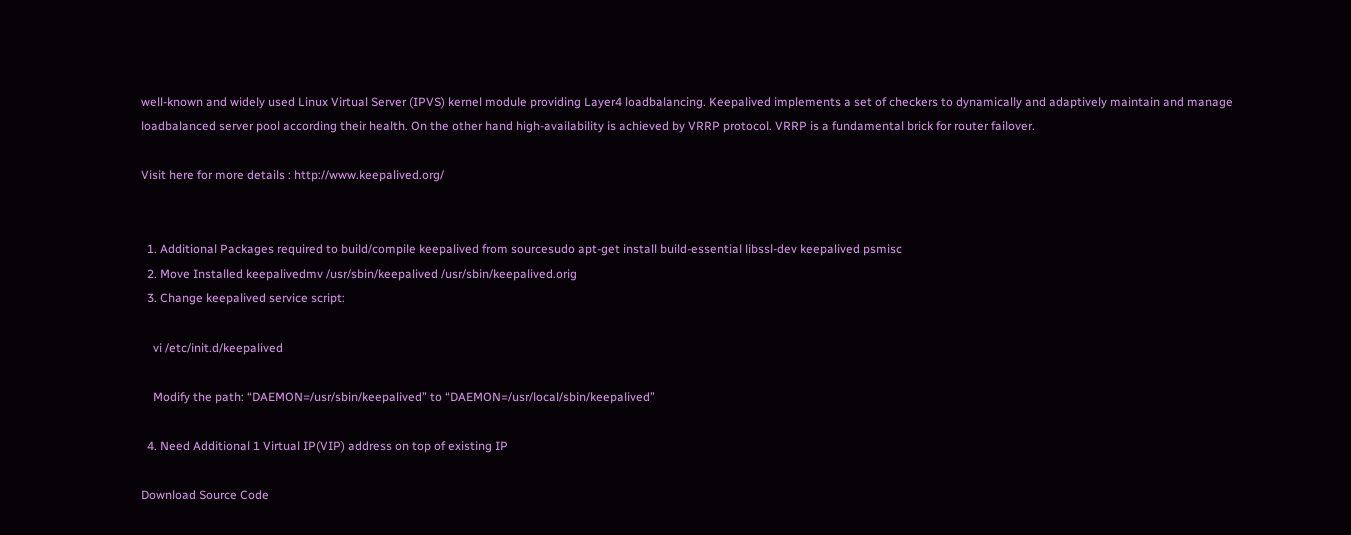well-known and widely used Linux Virtual Server (IPVS) kernel module providing Layer4 loadbalancing. Keepalived implements a set of checkers to dynamically and adaptively maintain and manage loadbalanced server pool according their health. On the other hand high-availability is achieved by VRRP protocol. VRRP is a fundamental brick for router failover.

Visit here for more details : http://www.keepalived.org/


  1. Additional Packages required to build/compile keepalived from sourcesudo apt-get install build-essential libssl-dev keepalived psmisc
  2. Move Installed keepalivedmv /usr/sbin/keepalived /usr/sbin/keepalived.orig
  3. Change keepalived service script:

    vi /etc/init.d/keepalived

    Modify the path: “DAEMON=/usr/sbin/keepalived” to “DAEMON=/usr/local/sbin/keepalived”

  4. Need Additional 1 Virtual IP(VIP) address on top of existing IP

Download Source Code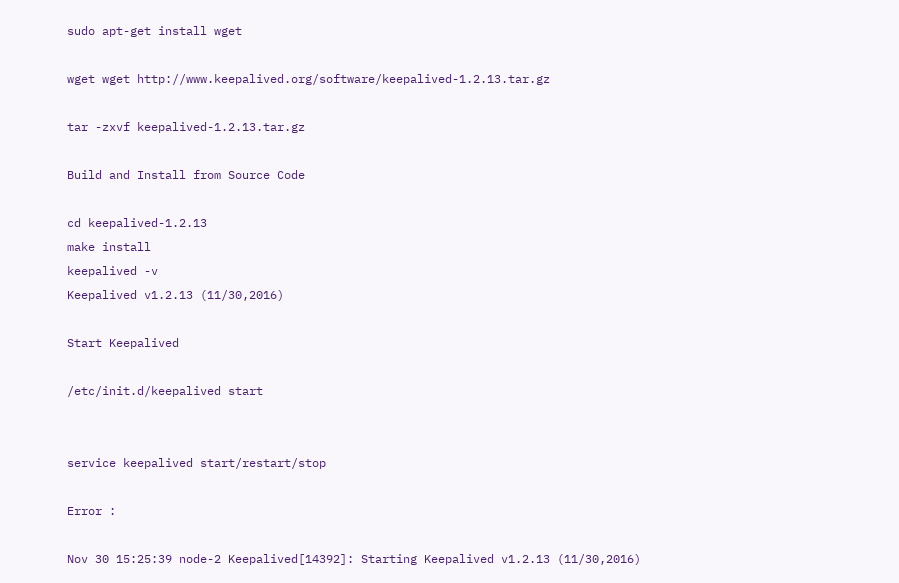sudo apt-get install wget

wget wget http://www.keepalived.org/software/keepalived-1.2.13.tar.gz

tar -zxvf keepalived-1.2.13.tar.gz

Build and Install from Source Code

cd keepalived-1.2.13
make install
keepalived -v
Keepalived v1.2.13 (11/30,2016)

Start Keepalived

/etc/init.d/keepalived start


service keepalived start/restart/stop

Error :

Nov 30 15:25:39 node-2 Keepalived[14392]: Starting Keepalived v1.2.13 (11/30,2016)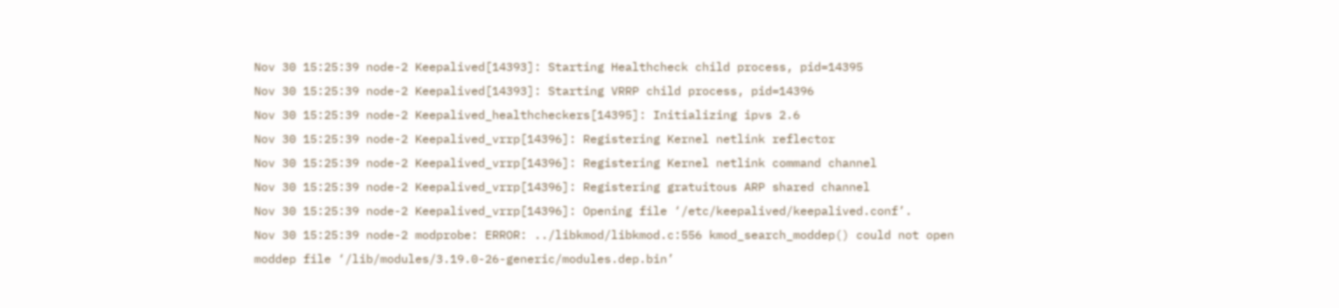Nov 30 15:25:39 node-2 Keepalived[14393]: Starting Healthcheck child process, pid=14395
Nov 30 15:25:39 node-2 Keepalived[14393]: Starting VRRP child process, pid=14396
Nov 30 15:25:39 node-2 Keepalived_healthcheckers[14395]: Initializing ipvs 2.6
Nov 30 15:25:39 node-2 Keepalived_vrrp[14396]: Registering Kernel netlink reflector
Nov 30 15:25:39 node-2 Keepalived_vrrp[14396]: Registering Kernel netlink command channel
Nov 30 15:25:39 node-2 Keepalived_vrrp[14396]: Registering gratuitous ARP shared channel
Nov 30 15:25:39 node-2 Keepalived_vrrp[14396]: Opening file ‘/etc/keepalived/keepalived.conf’.
Nov 30 15:25:39 node-2 modprobe: ERROR: ../libkmod/libkmod.c:556 kmod_search_moddep() could not open moddep file ‘/lib/modules/3.19.0-26-generic/modules.dep.bin’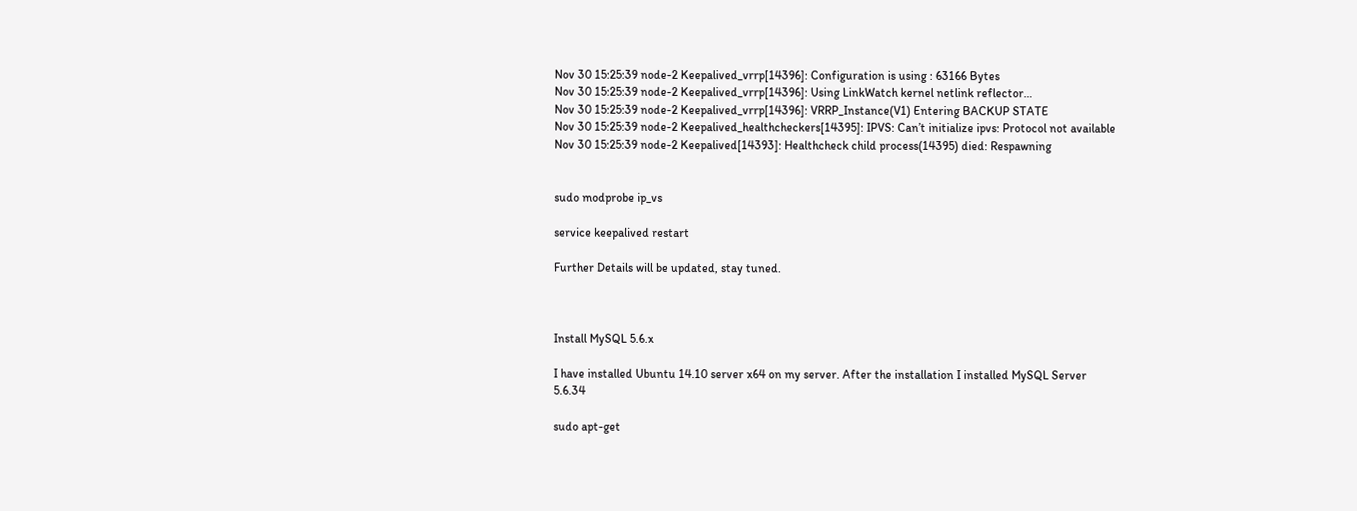Nov 30 15:25:39 node-2 Keepalived_vrrp[14396]: Configuration is using : 63166 Bytes
Nov 30 15:25:39 node-2 Keepalived_vrrp[14396]: Using LinkWatch kernel netlink reflector…
Nov 30 15:25:39 node-2 Keepalived_vrrp[14396]: VRRP_Instance(V1) Entering BACKUP STATE
Nov 30 15:25:39 node-2 Keepalived_healthcheckers[14395]: IPVS: Can’t initialize ipvs: Protocol not available
Nov 30 15:25:39 node-2 Keepalived[14393]: Healthcheck child process(14395) died: Respawning


sudo modprobe ip_vs

service keepalived restart

Further Details will be updated, stay tuned.



Install MySQL 5.6.x

I have installed Ubuntu 14.10 server x64 on my server. After the installation I installed MySQL Server 5.6.34

sudo apt-get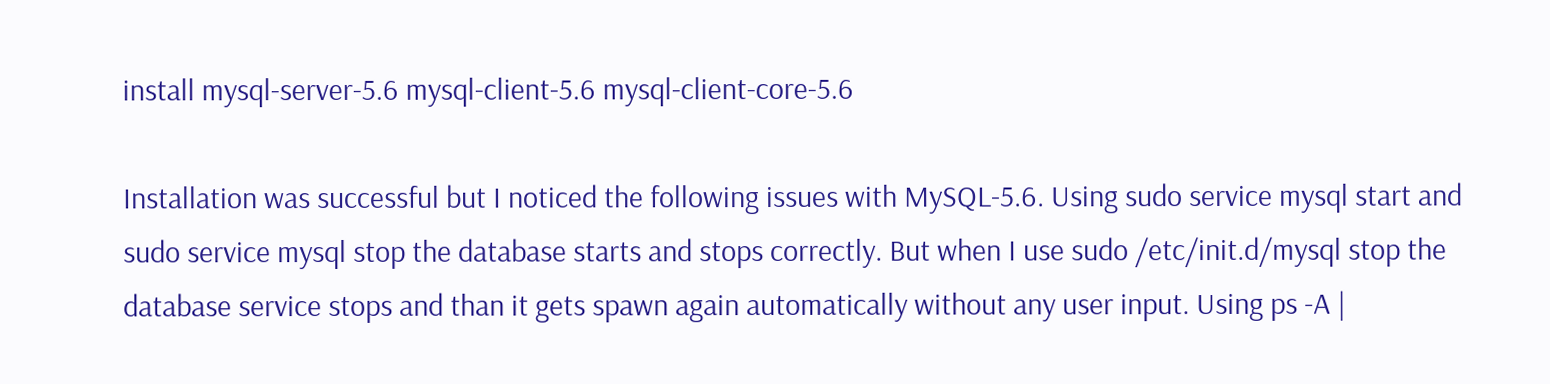install mysql-server-5.6 mysql-client-5.6 mysql-client-core-5.6

Installation was successful but I noticed the following issues with MySQL-5.6. Using sudo service mysql start and sudo service mysql stop the database starts and stops correctly. But when I use sudo /etc/init.d/mysql stop the database service stops and than it gets spawn again automatically without any user input. Using ps -A |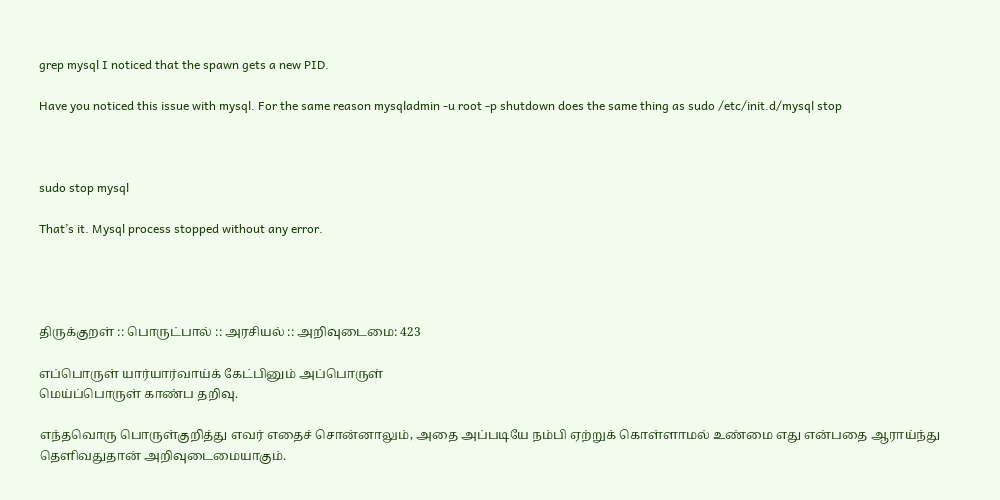grep mysql I noticed that the spawn gets a new PID.

Have you noticed this issue with mysql. For the same reason mysqladmin -u root -p shutdown does the same thing as sudo /etc/init.d/mysql stop



sudo stop mysql

That’s it. Mysql process stopped without any error.




திருக்குறள் :: பொருட்பால் :: அரசியல் :: அறிவுடைமை: 423

எப்பொருள் யார்யார்வாய்க் கேட்பினும் அப்பொருள்
மெய்ப்பொருள் காண்ப தறிவு.

எந்தவொரு பொருள்குறித்து எவர் எதைச் சொன்னாலும், அதை அப்படியே நம்பி ஏற்றுக் கொள்ளாமல் உண்மை எது என்பதை ஆராய்ந்து தெளிவதுதான் அறிவுடைமையாகும்.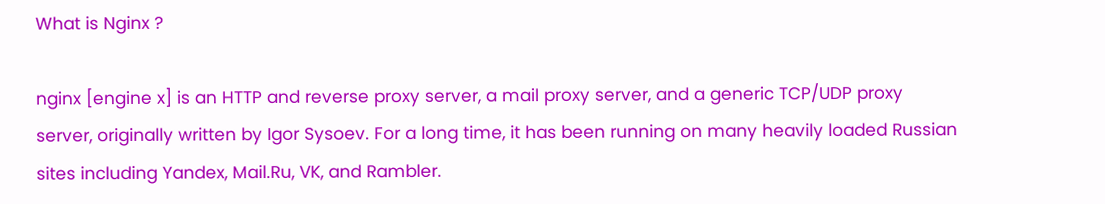What is Nginx ?

nginx [engine x] is an HTTP and reverse proxy server, a mail proxy server, and a generic TCP/UDP proxy server, originally written by Igor Sysoev. For a long time, it has been running on many heavily loaded Russian sites including Yandex, Mail.Ru, VK, and Rambler.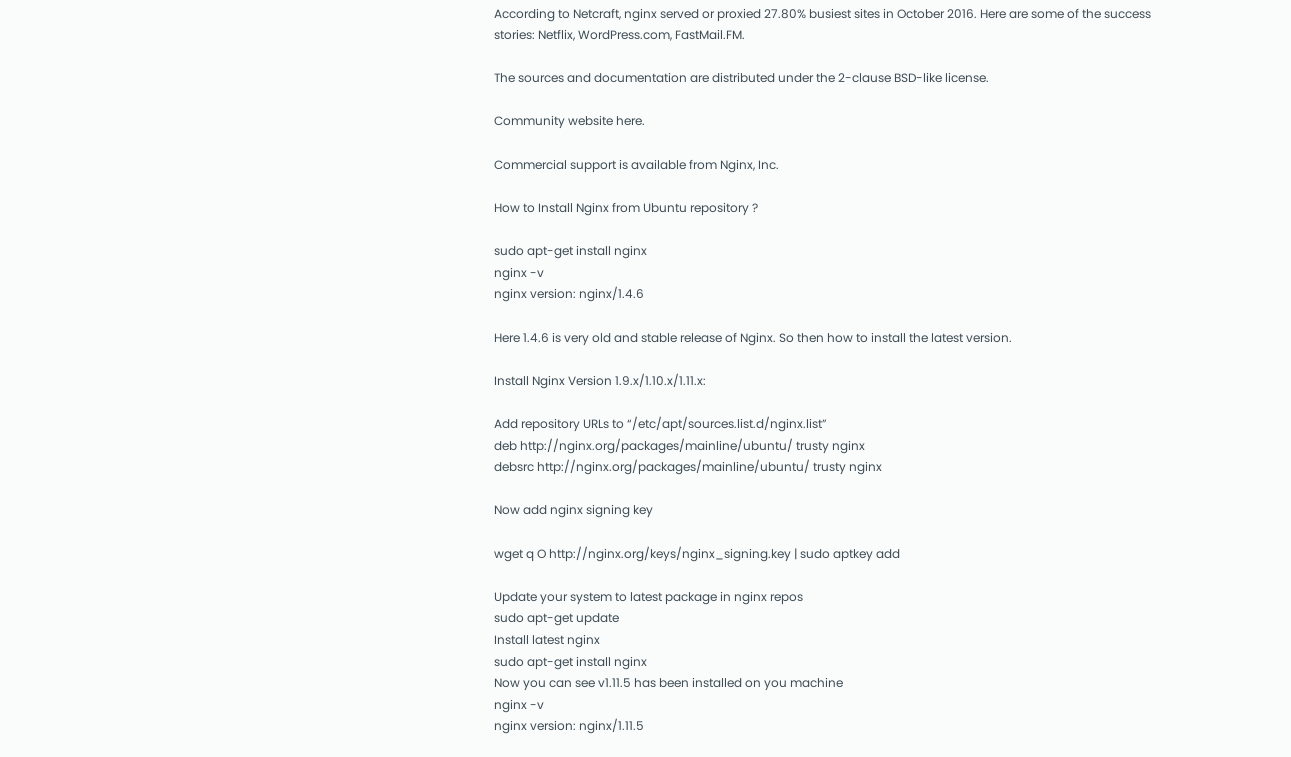According to Netcraft, nginx served or proxied 27.80% busiest sites in October 2016. Here are some of the success stories: Netflix, WordPress.com, FastMail.FM.

The sources and documentation are distributed under the 2-clause BSD-like license.

Community website here.

Commercial support is available from Nginx, Inc.

How to Install Nginx from Ubuntu repository ?

sudo apt-get install nginx
nginx -v
nginx version: nginx/1.4.6

Here 1.4.6 is very old and stable release of Nginx. So then how to install the latest version.

Install Nginx Version 1.9.x/1.10.x/1.11.x:

Add repository URLs to “/etc/apt/sources.list.d/nginx.list”
deb http://nginx.org/packages/mainline/ubuntu/ trusty nginx
debsrc http://nginx.org/packages/mainline/ubuntu/ trusty nginx

Now add nginx signing key

wget q O http://nginx.org/keys/nginx_signing.key | sudo aptkey add

Update your system to latest package in nginx repos
sudo apt-get update
Install latest nginx
sudo apt-get install nginx
Now you can see v1.11.5 has been installed on you machine
nginx -v
nginx version: nginx/1.11.5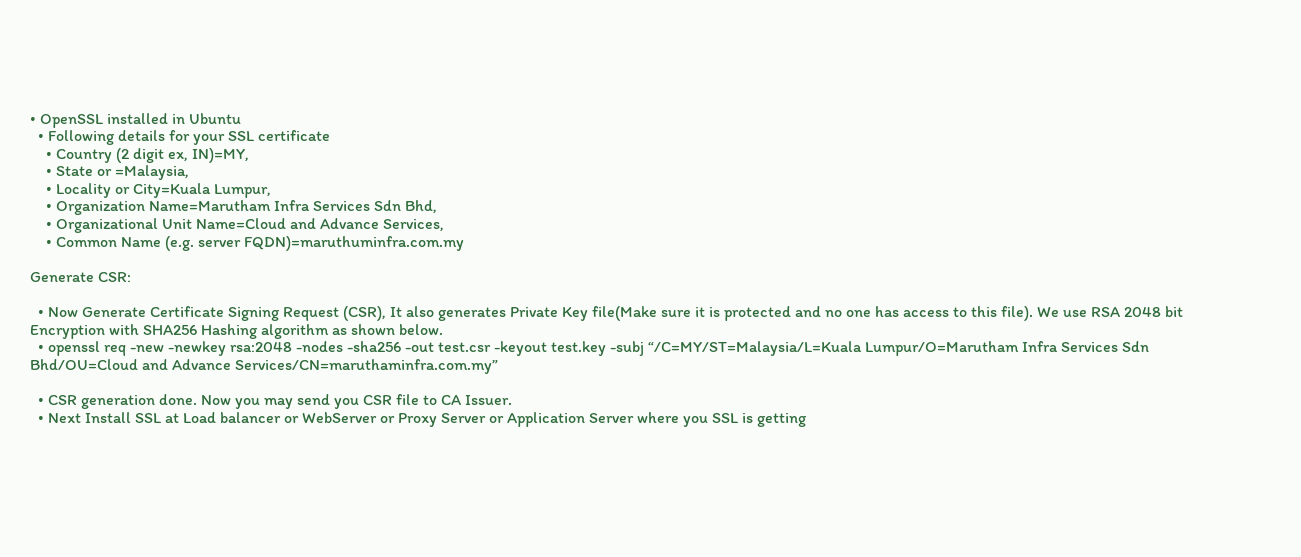• OpenSSL installed in Ubuntu
  • Following details for your SSL certificate
    • Country (2 digit ex, IN)=MY,
    • State or =Malaysia,
    • Locality or City=Kuala Lumpur,
    • Organization Name=Marutham Infra Services Sdn Bhd,
    • Organizational Unit Name=Cloud and Advance Services,
    • Common Name (e.g. server FQDN)=maruthuminfra.com.my

Generate CSR:

  • Now Generate Certificate Signing Request (CSR), It also generates Private Key file(Make sure it is protected and no one has access to this file). We use RSA 2048 bit Encryption with SHA256 Hashing algorithm as shown below.
  • openssl req -new -newkey rsa:2048 -nodes -sha256 -out test.csr -keyout test.key -subj “/C=MY/ST=Malaysia/L=Kuala Lumpur/O=Marutham Infra Services Sdn Bhd/OU=Cloud and Advance Services/CN=maruthaminfra.com.my”

  • CSR generation done. Now you may send you CSR file to CA Issuer.
  • Next Install SSL at Load balancer or WebServer or Proxy Server or Application Server where you SSL is getting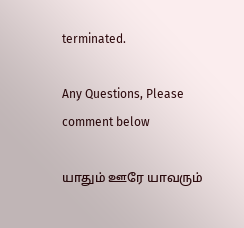terminated.

Any Questions, Please comment below

யாதும் ஊரே யாவரும்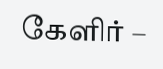கேளிர் –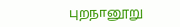புறநானூறு